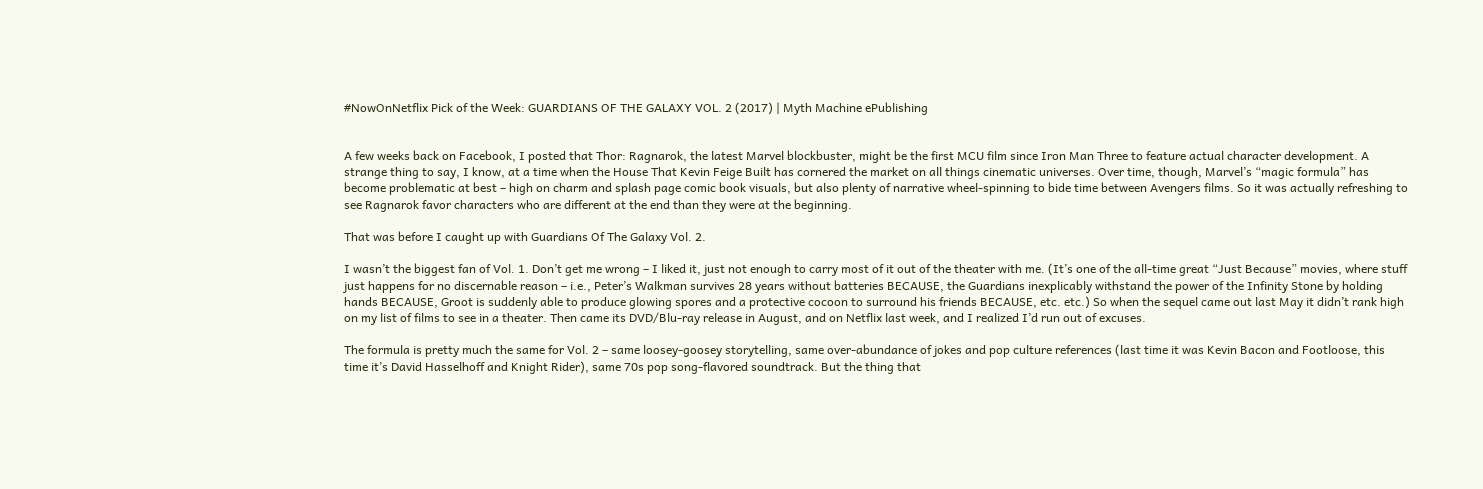#NowOnNetflix Pick of the Week: GUARDIANS OF THE GALAXY VOL. 2 (2017) | Myth Machine ePublishing


A few weeks back on Facebook, I posted that Thor: Ragnarok, the latest Marvel blockbuster, might be the first MCU film since Iron Man Three to feature actual character development. A strange thing to say, I know, at a time when the House That Kevin Feige Built has cornered the market on all things cinematic universes. Over time, though, Marvel’s “magic formula” has become problematic at best – high on charm and splash page comic book visuals, but also plenty of narrative wheel-spinning to bide time between Avengers films. So it was actually refreshing to see Ragnarok favor characters who are different at the end than they were at the beginning.

That was before I caught up with Guardians Of The Galaxy Vol. 2.

I wasn’t the biggest fan of Vol. 1. Don’t get me wrong – I liked it, just not enough to carry most of it out of the theater with me. (It’s one of the all-time great “Just Because” movies, where stuff just happens for no discernable reason – i.e., Peter’s Walkman survives 28 years without batteries BECAUSE, the Guardians inexplicably withstand the power of the Infinity Stone by holding hands BECAUSE, Groot is suddenly able to produce glowing spores and a protective cocoon to surround his friends BECAUSE, etc. etc.) So when the sequel came out last May it didn’t rank high on my list of films to see in a theater. Then came its DVD/Blu-ray release in August, and on Netflix last week, and I realized I’d run out of excuses.

The formula is pretty much the same for Vol. 2 – same loosey-goosey storytelling, same over-abundance of jokes and pop culture references (last time it was Kevin Bacon and Footloose, this time it’s David Hasselhoff and Knight Rider), same 70s pop song-flavored soundtrack. But the thing that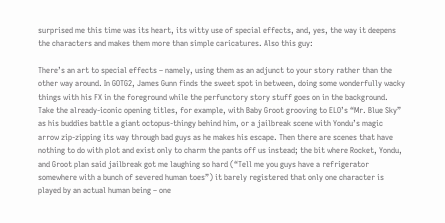surprised me this time was its heart, its witty use of special effects, and, yes, the way it deepens the characters and makes them more than simple caricatures. Also this guy:

There’s an art to special effects – namely, using them as an adjunct to your story rather than the other way around. In GOTG2, James Gunn finds the sweet spot in between, doing some wonderfully wacky things with his FX in the foreground while the perfunctory story stuff goes on in the background. Take the already-iconic opening titles, for example, with Baby Groot grooving to ELO’s “Mr. Blue Sky” as his buddies battle a giant octopus-thingy behind him, or a jailbreak scene with Yondu’s magic arrow zip-zipping its way through bad guys as he makes his escape. Then there are scenes that have nothing to do with plot and exist only to charm the pants off us instead; the bit where Rocket, Yondu, and Groot plan said jailbreak got me laughing so hard (“Tell me you guys have a refrigerator somewhere with a bunch of severed human toes”) it barely registered that only one character is played by an actual human being – one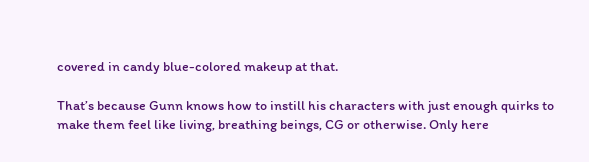covered in candy blue-colored makeup at that.

That’s because Gunn knows how to instill his characters with just enough quirks to make them feel like living, breathing beings, CG or otherwise. Only here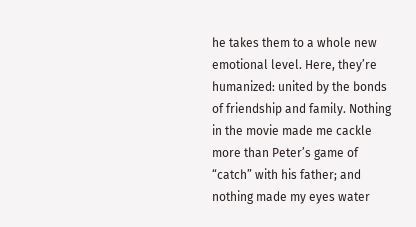he takes them to a whole new emotional level. Here, they’re humanized: united by the bonds of friendship and family. Nothing in the movie made me cackle more than Peter’s game of “catch” with his father; and nothing made my eyes water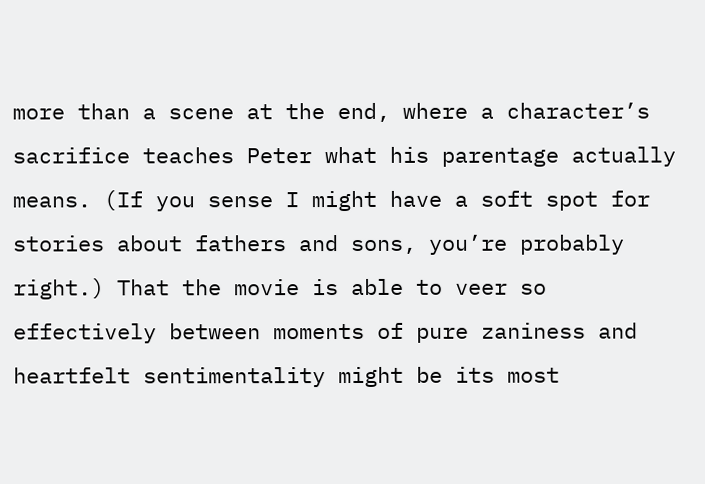more than a scene at the end, where a character’s sacrifice teaches Peter what his parentage actually means. (If you sense I might have a soft spot for stories about fathers and sons, you’re probably right.) That the movie is able to veer so effectively between moments of pure zaniness and heartfelt sentimentality might be its most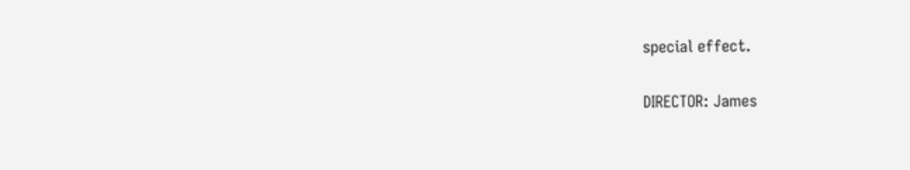special effect.

DIRECTOR: James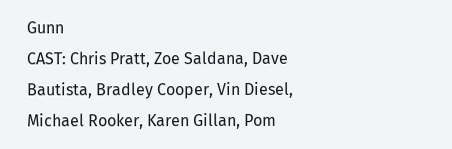Gunn
CAST: Chris Pratt, Zoe Saldana, Dave Bautista, Bradley Cooper, Vin Diesel, Michael Rooker, Karen Gillan, Pom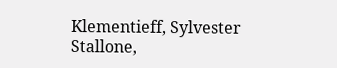Klementieff, Sylvester Stallone,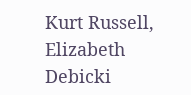Kurt Russell, Elizabeth Debicki